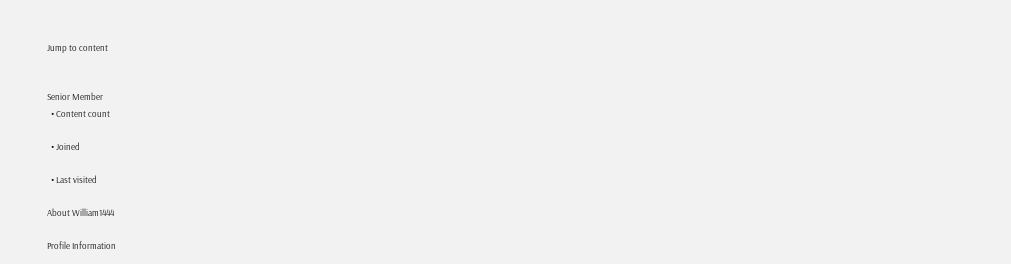Jump to content


Senior Member
  • Content count

  • Joined

  • Last visited

About William1444

Profile Information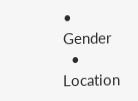• Gender
  • Location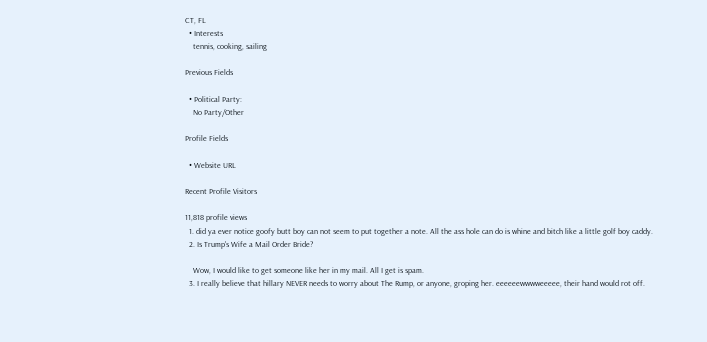CT, FL
  • Interests
    tennis, cooking, sailing

Previous Fields

  • Political Party:
    No Party/Other

Profile Fields

  • Website URL

Recent Profile Visitors

11,818 profile views
  1. did ya ever notice goofy butt boy can not seem to put together a note. All the ass hole can do is whine and bitch like a little golf boy caddy.
  2. Is Trump's Wife a Mail Order Bride?

    Wow, I would like to get someone like her in my mail. All I get is spam.
  3. I really believe that hillary NEVER needs to worry about The Rump, or anyone, groping her. eeeeeewwwweeeee, their hand would rot off.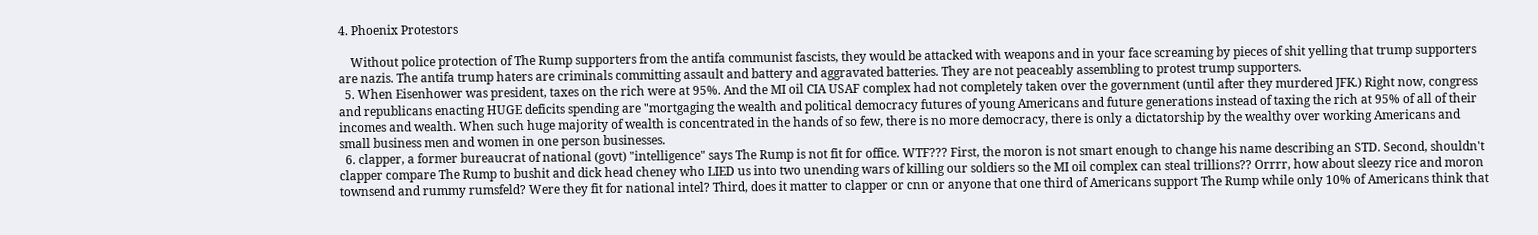4. Phoenix Protestors

    Without police protection of The Rump supporters from the antifa communist fascists, they would be attacked with weapons and in your face screaming by pieces of shit yelling that trump supporters are nazis. The antifa trump haters are criminals committing assault and battery and aggravated batteries. They are not peaceably assembling to protest trump supporters.
  5. When Eisenhower was president, taxes on the rich were at 95%. And the MI oil CIA USAF complex had not completely taken over the government (until after they murdered JFK.) Right now, congress and republicans enacting HUGE deficits spending are "mortgaging the wealth and political democracy futures of young Americans and future generations instead of taxing the rich at 95% of all of their incomes and wealth. When such huge majority of wealth is concentrated in the hands of so few, there is no more democracy, there is only a dictatorship by the wealthy over working Americans and small business men and women in one person businesses.
  6. clapper, a former bureaucrat of national (govt) "intelligence" says The Rump is not fit for office. WTF??? First, the moron is not smart enough to change his name describing an STD. Second, shouldn't clapper compare The Rump to bushit and dick head cheney who LIED us into two unending wars of killing our soldiers so the MI oil complex can steal trillions?? Orrrr, how about sleezy rice and moron townsend and rummy rumsfeld? Were they fit for national intel? Third, does it matter to clapper or cnn or anyone that one third of Americans support The Rump while only 10% of Americans think that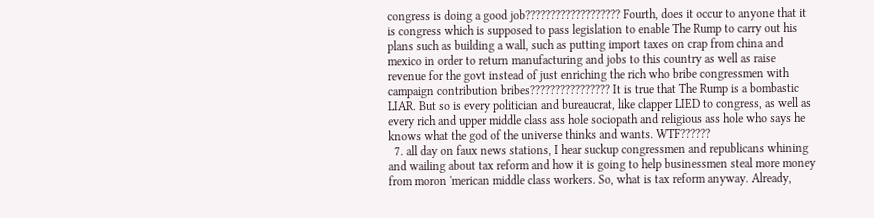congress is doing a good job??????????????????? Fourth, does it occur to anyone that it is congress which is supposed to pass legislation to enable The Rump to carry out his plans such as building a wall, such as putting import taxes on crap from china and mexico in order to return manufacturing and jobs to this country as well as raise revenue for the govt instead of just enriching the rich who bribe congressmen with campaign contribution bribes???????????????? It is true that The Rump is a bombastic LIAR. But so is every politician and bureaucrat, like clapper LIED to congress, as well as every rich and upper middle class ass hole sociopath and religious ass hole who says he knows what the god of the universe thinks and wants. WTF??????
  7. all day on faux news stations, I hear suckup congressmen and republicans whining and wailing about tax reform and how it is going to help businessmen steal more money from moron 'merican middle class workers. So, what is tax reform anyway. Already,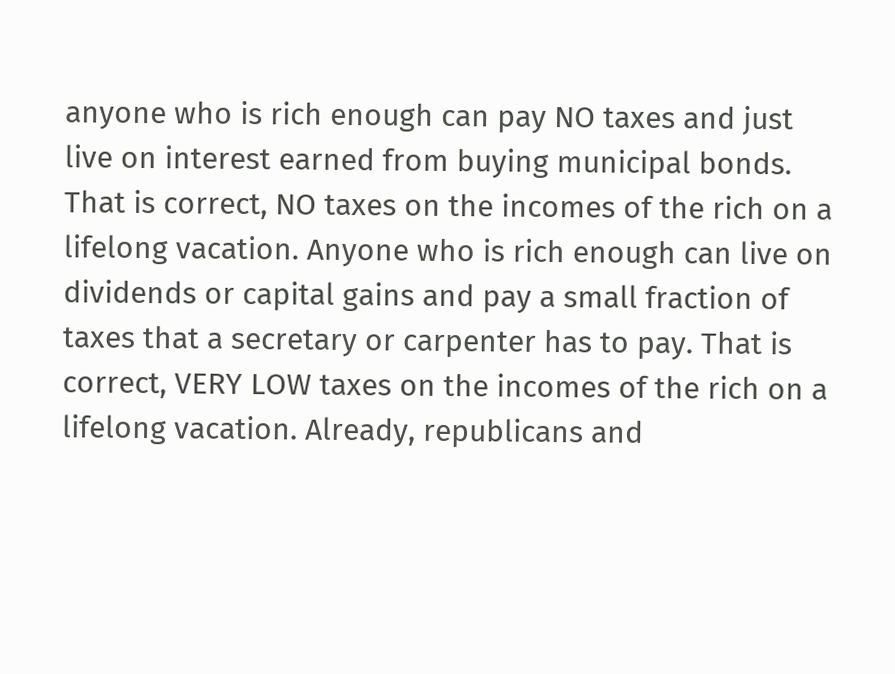anyone who is rich enough can pay NO taxes and just live on interest earned from buying municipal bonds. That is correct, NO taxes on the incomes of the rich on a lifelong vacation. Anyone who is rich enough can live on dividends or capital gains and pay a small fraction of taxes that a secretary or carpenter has to pay. That is correct, VERY LOW taxes on the incomes of the rich on a lifelong vacation. Already, republicans and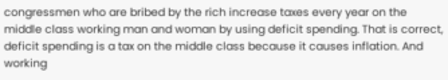congressmen who are bribed by the rich increase taxes every year on the middle class working man and woman by using deficit spending. That is correct, deficit spending is a tax on the middle class because it causes inflation. And working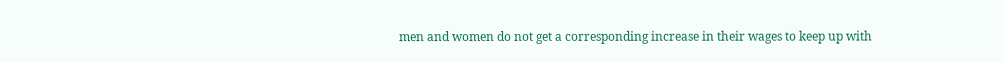men and women do not get a corresponding increase in their wages to keep up with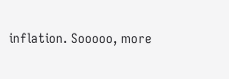inflation. Sooooo, more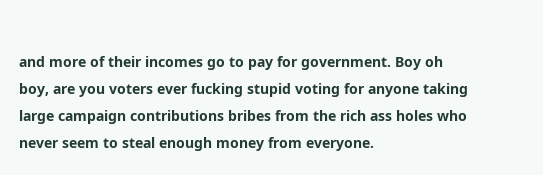and more of their incomes go to pay for government. Boy oh boy, are you voters ever fucking stupid voting for anyone taking large campaign contributions bribes from the rich ass holes who never seem to steal enough money from everyone.